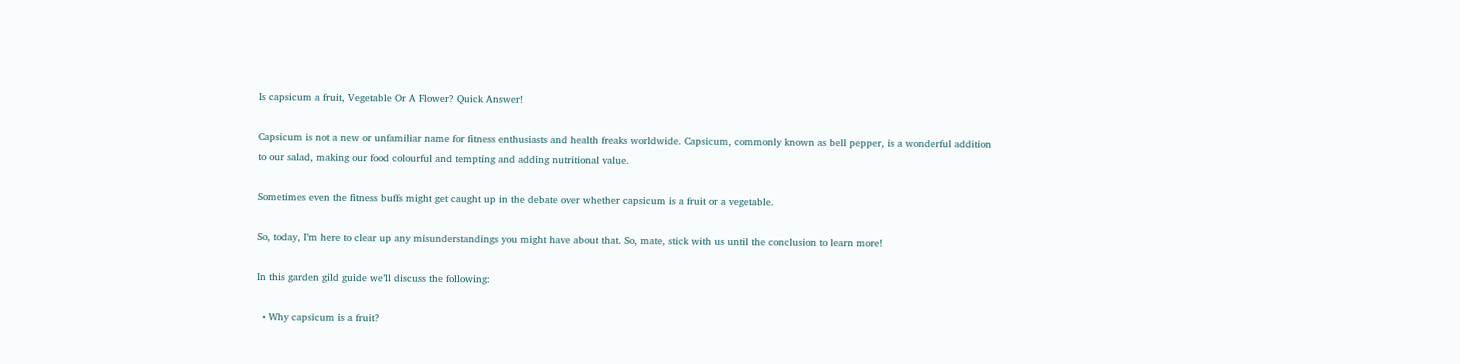Is capsicum a fruit, Vegetable Or A Flower? Quick Answer!

Capsicum is not a new or unfamiliar name for fitness enthusiasts and health freaks worldwide. Capsicum, commonly known as bell pepper, is a wonderful addition to our salad, making our food colourful and tempting and adding nutritional value.

Sometimes even the fitness buffs might get caught up in the debate over whether capsicum is a fruit or a vegetable.

So, today, I’m here to clear up any misunderstandings you might have about that. So, mate, stick with us until the conclusion to learn more!

In this garden gild guide we’ll discuss the following:

  • Why capsicum is a fruit?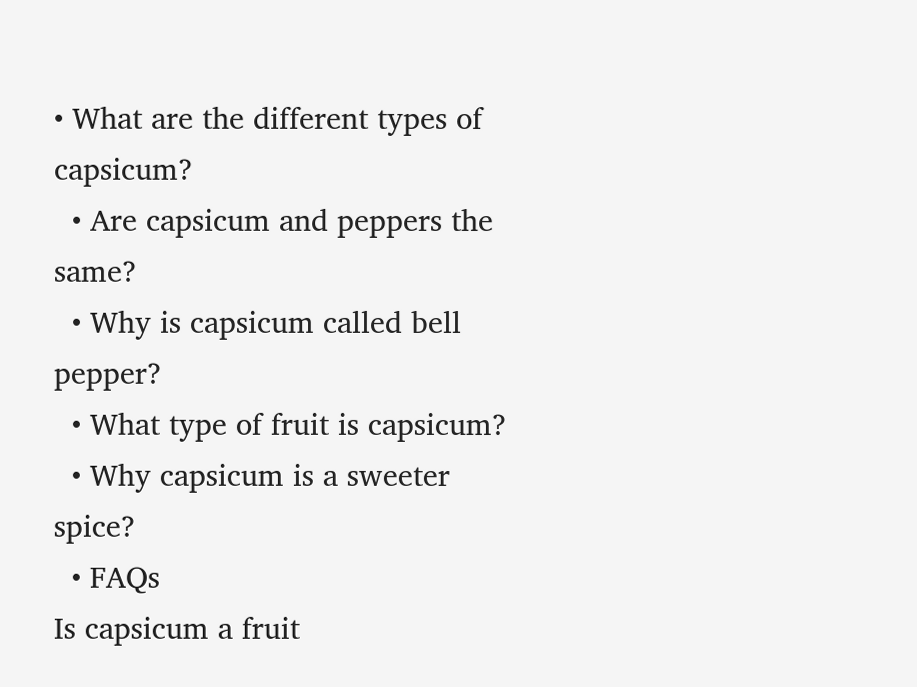• What are the different types of capsicum?
  • Are capsicum and peppers the same?
  • Why is capsicum called bell pepper?
  • What type of fruit is capsicum?
  • Why capsicum is a sweeter spice?
  • FAQs
Is capsicum a fruit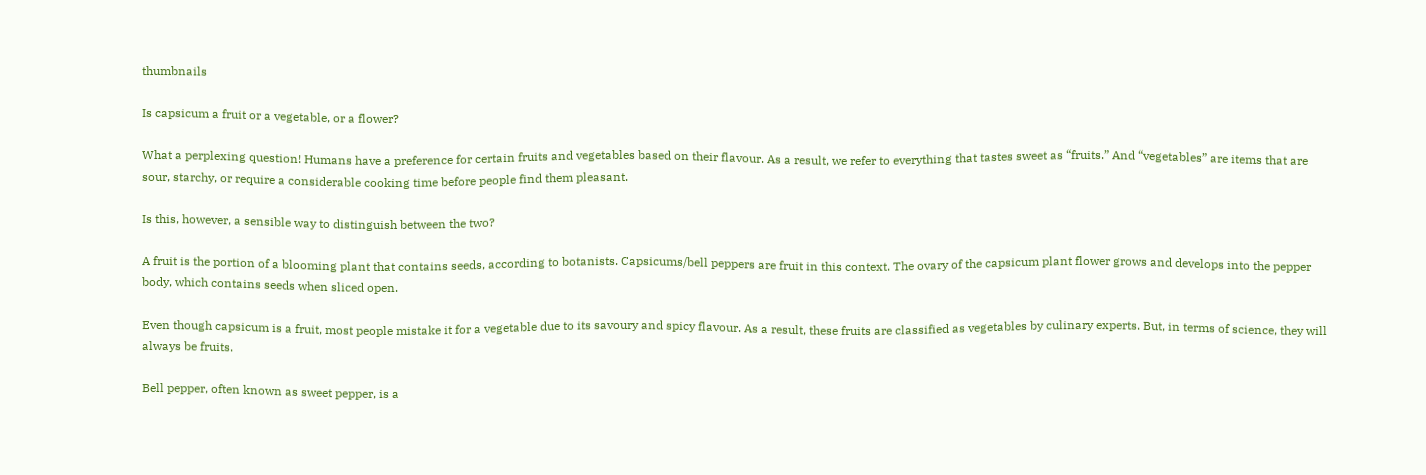thumbnails

Is capsicum a fruit or a vegetable, or a flower?

What a perplexing question! Humans have a preference for certain fruits and vegetables based on their flavour. As a result, we refer to everything that tastes sweet as “fruits.” And “vegetables” are items that are sour, starchy, or require a considerable cooking time before people find them pleasant.

Is this, however, a sensible way to distinguish between the two?

A fruit is the portion of a blooming plant that contains seeds, according to botanists. Capsicums/bell peppers are fruit in this context. The ovary of the capsicum plant flower grows and develops into the pepper body, which contains seeds when sliced open.

Even though capsicum is a fruit, most people mistake it for a vegetable due to its savoury and spicy flavour. As a result, these fruits are classified as vegetables by culinary experts. But, in terms of science, they will always be fruits.

Bell pepper, often known as sweet pepper, is a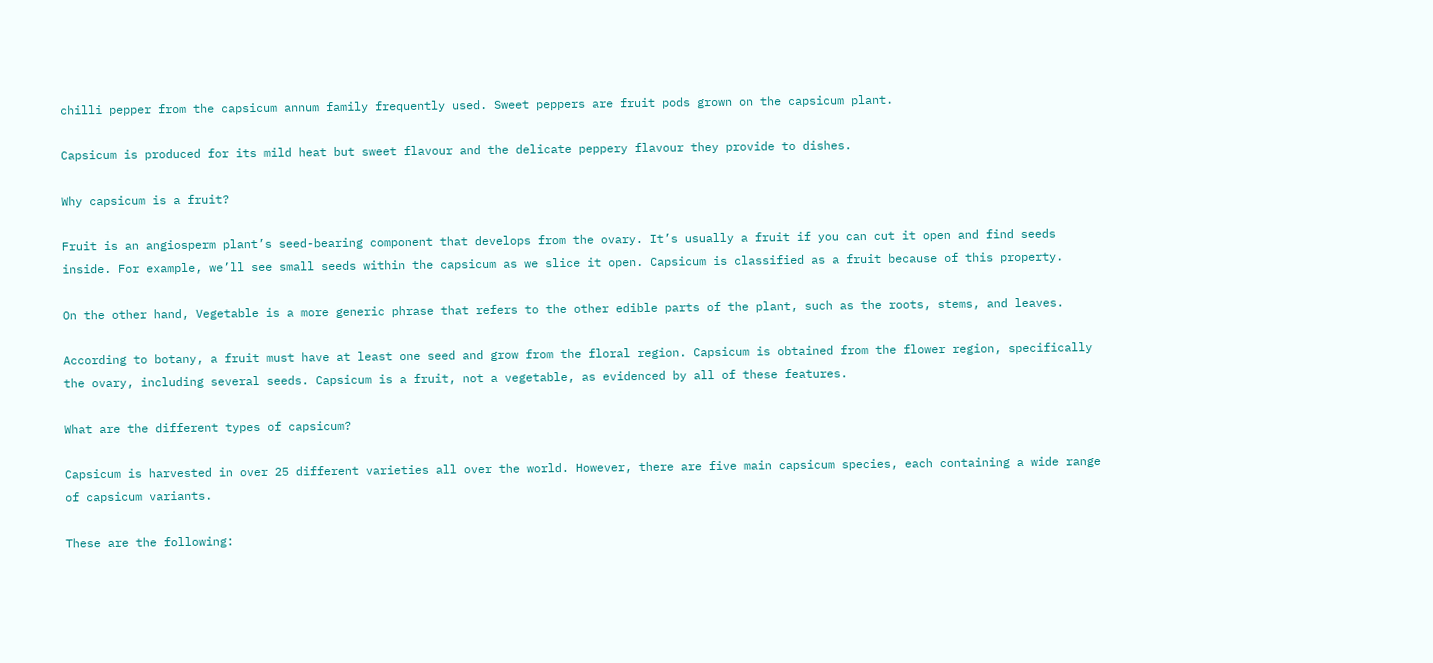chilli pepper from the capsicum annum family frequently used. Sweet peppers are fruit pods grown on the capsicum plant.

Capsicum is produced for its mild heat but sweet flavour and the delicate peppery flavour they provide to dishes.

Why capsicum is a fruit?

Fruit is an angiosperm plant’s seed-bearing component that develops from the ovary. It’s usually a fruit if you can cut it open and find seeds inside. For example, we’ll see small seeds within the capsicum as we slice it open. Capsicum is classified as a fruit because of this property.

On the other hand, Vegetable is a more generic phrase that refers to the other edible parts of the plant, such as the roots, stems, and leaves.

According to botany, a fruit must have at least one seed and grow from the floral region. Capsicum is obtained from the flower region, specifically the ovary, including several seeds. Capsicum is a fruit, not a vegetable, as evidenced by all of these features.

What are the different types of capsicum?

Capsicum is harvested in over 25 different varieties all over the world. However, there are five main capsicum species, each containing a wide range of capsicum variants.

These are the following: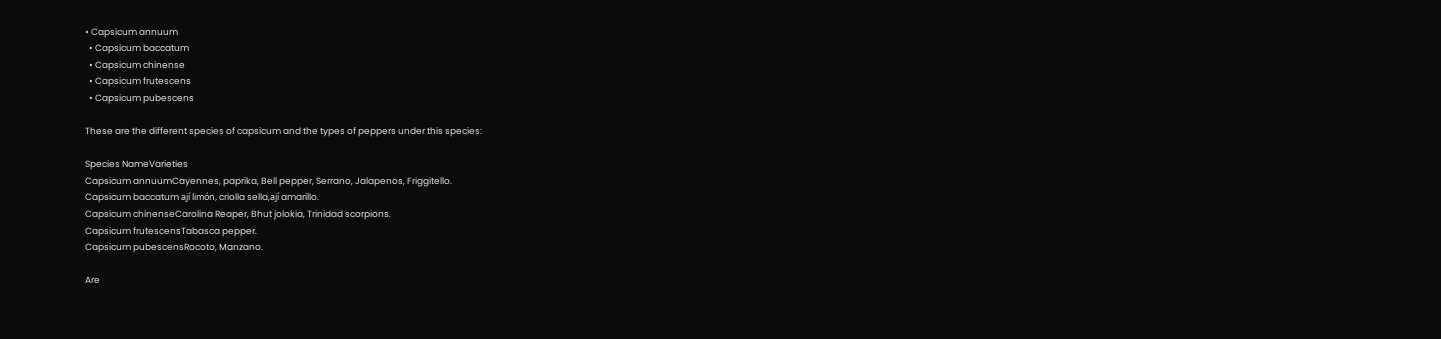• Capsicum annuum
  • Capsicum baccatum
  • Capsicum chinense
  • Capsicum frutescens
  • Capsicum pubescens

These are the different species of capsicum and the types of peppers under this species:

Species NameVarieties
Capsicum annuumCayennes, paprika, Bell pepper, Serrano, Jalapenos, Friggitello.
Capsicum baccatum ají limón, criolla sella,ají amarillo.
Capsicum chinenseCarolina Reaper, Bhut jolokia, Trinidad scorpions.
Capsicum frutescensTabasca pepper.
Capsicum pubescensRocoto, Manzano.

Are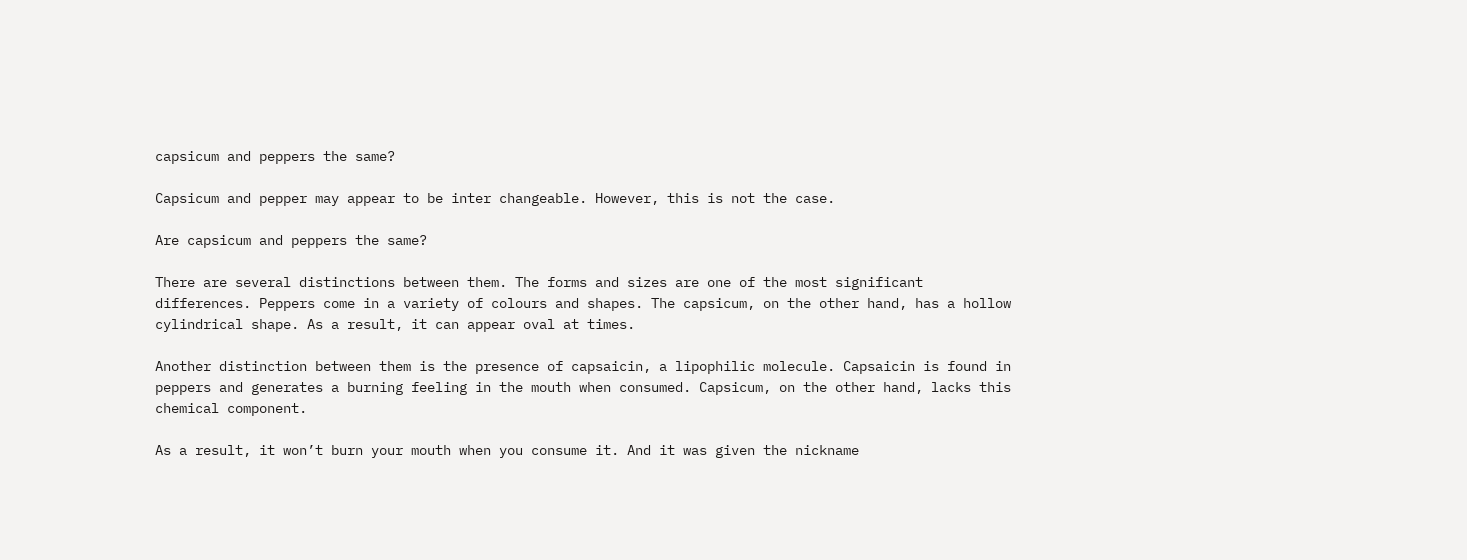capsicum and peppers the same?

Capsicum and pepper may appear to be inter changeable. However, this is not the case.

Are capsicum and peppers the same?

There are several distinctions between them. The forms and sizes are one of the most significant differences. Peppers come in a variety of colours and shapes. The capsicum, on the other hand, has a hollow cylindrical shape. As a result, it can appear oval at times.

Another distinction between them is the presence of capsaicin, a lipophilic molecule. Capsaicin is found in peppers and generates a burning feeling in the mouth when consumed. Capsicum, on the other hand, lacks this chemical component.

As a result, it won’t burn your mouth when you consume it. And it was given the nickname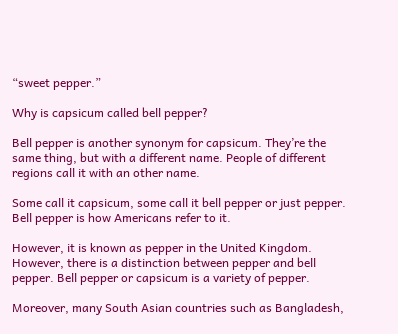“sweet pepper.”

Why is capsicum called bell pepper?

Bell pepper is another synonym for capsicum. They’re the same thing, but with a different name. People of different regions call it with an other name.

Some call it capsicum, some call it bell pepper or just pepper. Bell pepper is how Americans refer to it.

However, it is known as pepper in the United Kingdom. However, there is a distinction between pepper and bell pepper. Bell pepper or capsicum is a variety of pepper.

Moreover, many South Asian countries such as Bangladesh,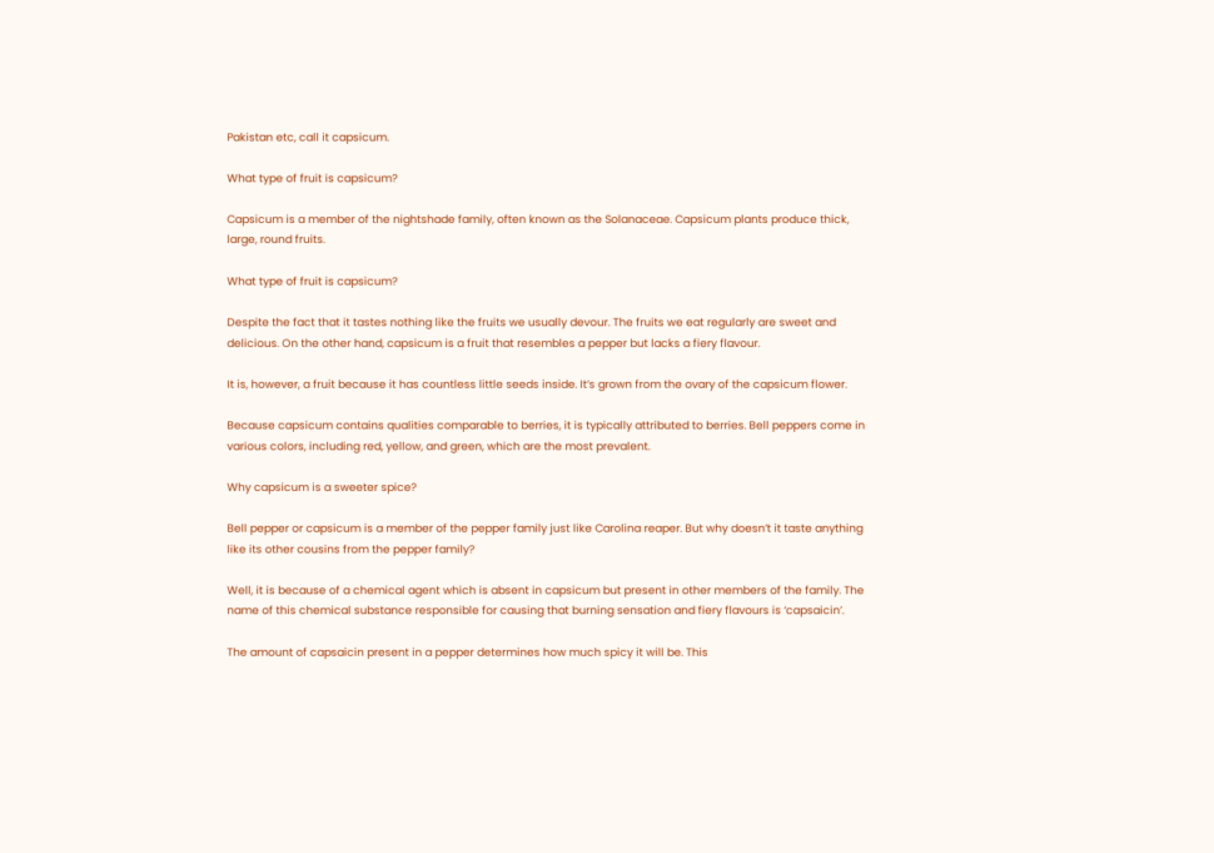Pakistan etc, call it capsicum.

What type of fruit is capsicum?

Capsicum is a member of the nightshade family, often known as the Solanaceae. Capsicum plants produce thick, large, round fruits.

What type of fruit is capsicum?

Despite the fact that it tastes nothing like the fruits we usually devour. The fruits we eat regularly are sweet and delicious. On the other hand, capsicum is a fruit that resembles a pepper but lacks a fiery flavour.

It is, however, a fruit because it has countless little seeds inside. It’s grown from the ovary of the capsicum flower.

Because capsicum contains qualities comparable to berries, it is typically attributed to berries. Bell peppers come in various colors, including red, yellow, and green, which are the most prevalent.

Why capsicum is a sweeter spice?

Bell pepper or capsicum is a member of the pepper family just like Carolina reaper. But why doesn’t it taste anything like its other cousins from the pepper family?

Well, it is because of a chemical agent which is absent in capsicum but present in other members of the family. The name of this chemical substance responsible for causing that burning sensation and fiery flavours is ‘capsaicin’.

The amount of capsaicin present in a pepper determines how much spicy it will be. This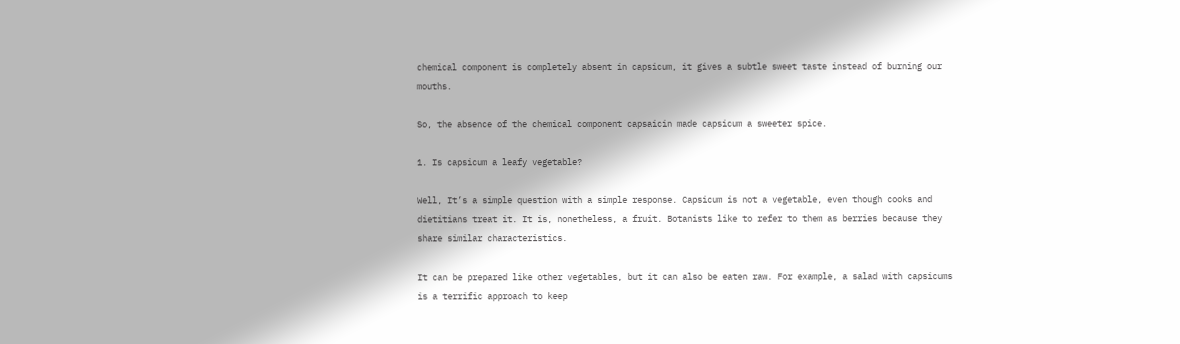chemical component is completely absent in capsicum, it gives a subtle sweet taste instead of burning our mouths.

So, the absence of the chemical component capsaicin made capsicum a sweeter spice.

1. Is capsicum a leafy vegetable?

Well, It’s a simple question with a simple response. Capsicum is not a vegetable, even though cooks and dietitians treat it. It is, nonetheless, a fruit. Botanists like to refer to them as berries because they share similar characteristics.

It can be prepared like other vegetables, but it can also be eaten raw. For example, a salad with capsicums is a terrific approach to keep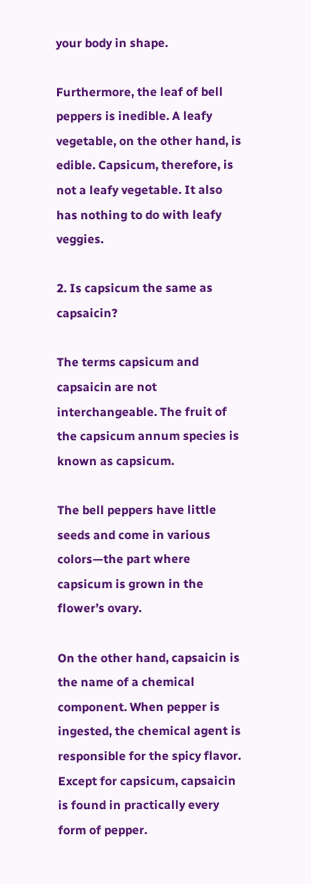your body in shape.

Furthermore, the leaf of bell peppers is inedible. A leafy vegetable, on the other hand, is edible. Capsicum, therefore, is not a leafy vegetable. It also has nothing to do with leafy veggies.

2. Is capsicum the same as capsaicin?

The terms capsicum and capsaicin are not interchangeable. The fruit of the capsicum annum species is known as capsicum.

The bell peppers have little seeds and come in various colors—the part where capsicum is grown in the flower’s ovary.

On the other hand, capsaicin is the name of a chemical component. When pepper is ingested, the chemical agent is responsible for the spicy flavor. Except for capsicum, capsaicin is found in practically every form of pepper.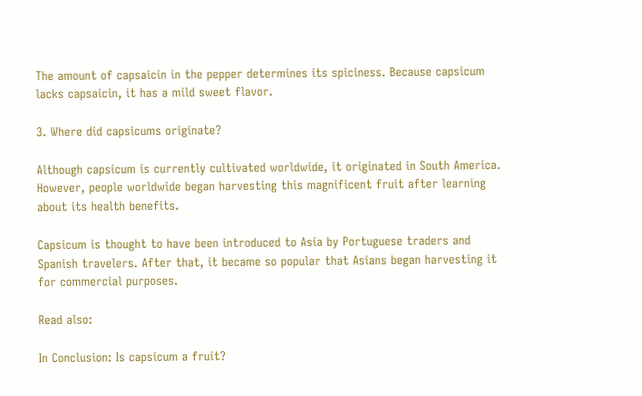The amount of capsaicin in the pepper determines its spiciness. Because capsicum lacks capsaicin, it has a mild sweet flavor.

3. Where did capsicums originate?

Although capsicum is currently cultivated worldwide, it originated in South America. However, people worldwide began harvesting this magnificent fruit after learning about its health benefits.

Capsicum is thought to have been introduced to Asia by Portuguese traders and Spanish travelers. After that, it became so popular that Asians began harvesting it for commercial purposes.

Read also:

In Conclusion: Is capsicum a fruit?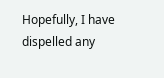Hopefully, I have dispelled any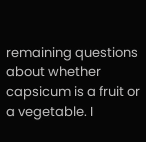remaining questions about whether capsicum is a fruit or a vegetable. I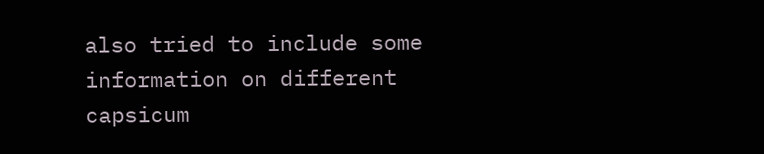also tried to include some information on different capsicum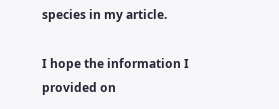species in my article.

I hope the information I provided on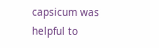capsicum was helpful to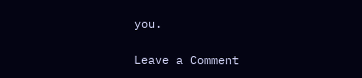you.

Leave a Comment